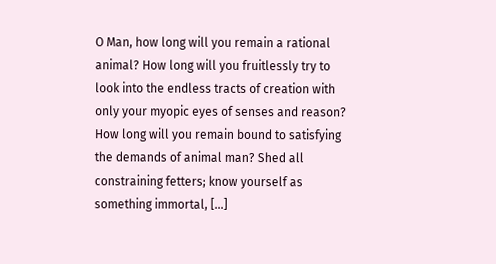O Man, how long will you remain a rational animal? How long will you fruitlessly try to look into the endless tracts of creation with only your myopic eyes of senses and reason? How long will you remain bound to satisfying the demands of animal man? Shed all constraining fetters; know yourself as something immortal, […]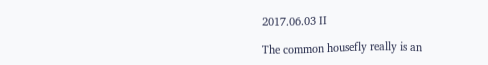2017.06.03 II

The common housefly really is an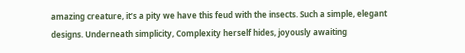amazing creature, it’s a pity we have this feud with the insects. Such a simple, elegant designs. Underneath simplicity, Complexity herself hides, joyously awaiting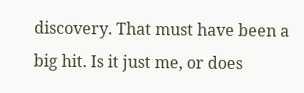discovery. That must have been a big hit. Is it just me, or does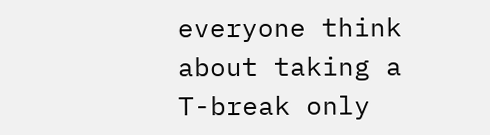everyone think about taking a T-break only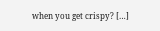when you get crispy? […]